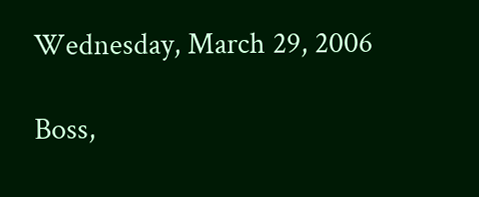Wednesday, March 29, 2006

Boss,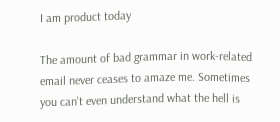I am product today

The amount of bad grammar in work-related email never ceases to amaze me. Sometimes you can't even understand what the hell is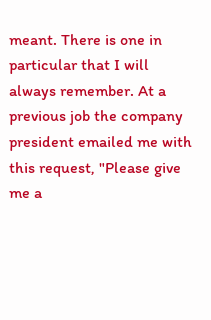meant. There is one in particular that I will always remember. At a previous job the company president emailed me with this request, "Please give me a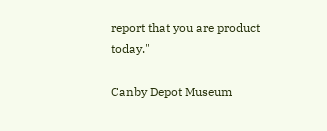report that you are product today."

Canby Depot Museum